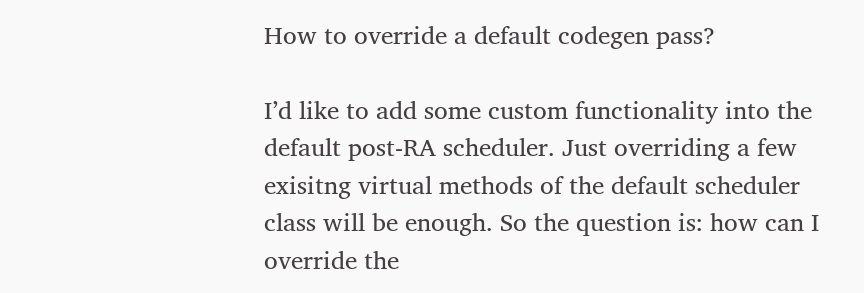How to override a default codegen pass?

I’d like to add some custom functionality into the default post-RA scheduler. Just overriding a few exisitng virtual methods of the default scheduler class will be enough. So the question is: how can I override the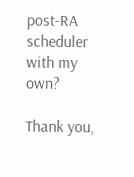post-RA scheduler with my own?

Thank you,